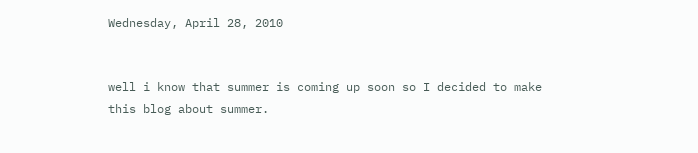Wednesday, April 28, 2010


well i know that summer is coming up soon so I decided to make this blog about summer.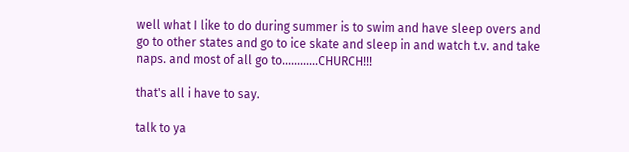well what I like to do during summer is to swim and have sleep overs and go to other states and go to ice skate and sleep in and watch t.v. and take naps. and most of all go to............CHURCH!!!

that's all i have to say.

talk to ya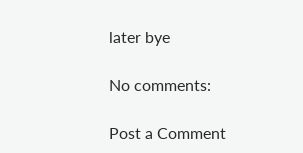later bye

No comments:

Post a Comment